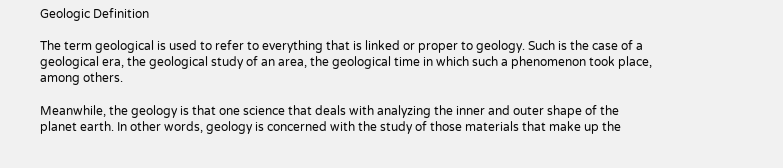Geologic Definition

The term geological is used to refer to everything that is linked or proper to geology. Such is the case of a geological era, the geological study of an area, the geological time in which such a phenomenon took place, among others.

Meanwhile, the geology is that one science that deals with analyzing the inner and outer shape of the planet earth. In other words, geology is concerned with the study of those materials that make up the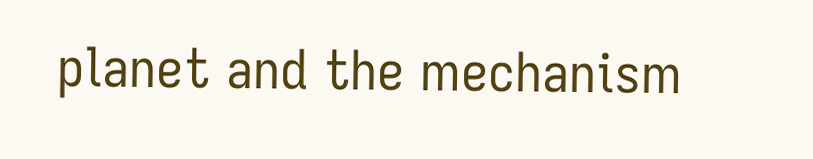planet and the mechanism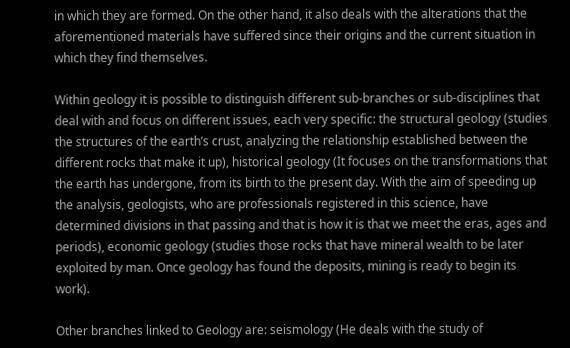in which they are formed. On the other hand, it also deals with the alterations that the aforementioned materials have suffered since their origins and the current situation in which they find themselves.

Within geology it is possible to distinguish different sub-branches or sub-disciplines that deal with and focus on different issues, each very specific: the structural geology (studies the structures of the earth’s crust, analyzing the relationship established between the different rocks that make it up), historical geology (It focuses on the transformations that the earth has undergone, from its birth to the present day. With the aim of speeding up the analysis, geologists, who are professionals registered in this science, have determined divisions in that passing and that is how it is that we meet the eras, ages and periods), economic geology (studies those rocks that have mineral wealth to be later exploited by man. Once geology has found the deposits, mining is ready to begin its work).

Other branches linked to Geology are: seismology (He deals with the study of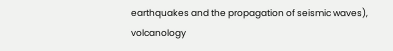earthquakes and the propagation of seismic waves), volcanology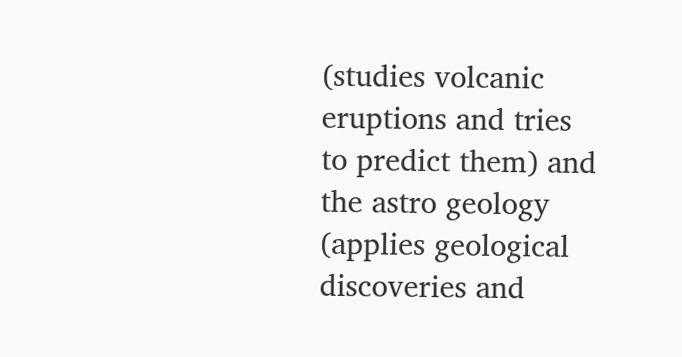(studies volcanic eruptions and tries to predict them) and the astro geology (applies geological discoveries and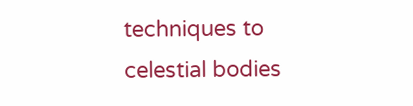techniques to celestial bodies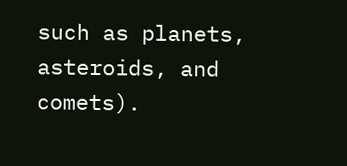such as planets, asteroids, and comets).